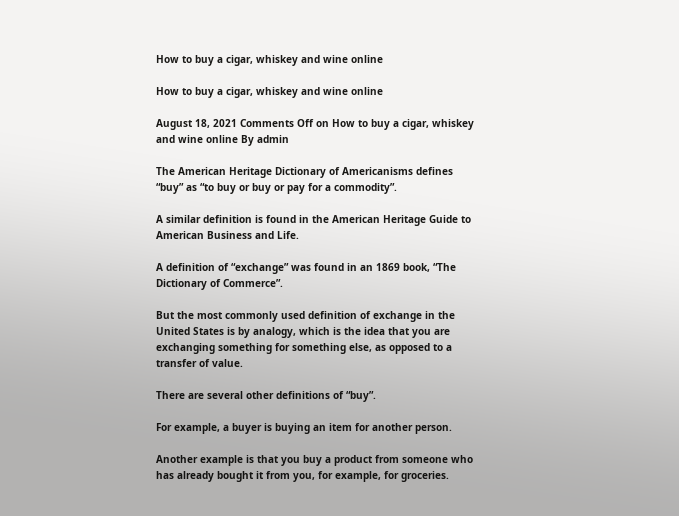How to buy a cigar, whiskey and wine online

How to buy a cigar, whiskey and wine online

August 18, 2021 Comments Off on How to buy a cigar, whiskey and wine online By admin

The American Heritage Dictionary of Americanisms defines “buy” as “to buy or buy or pay for a commodity”.

A similar definition is found in the American Heritage Guide to American Business and Life.

A definition of “exchange” was found in an 1869 book, “The Dictionary of Commerce”.

But the most commonly used definition of exchange in the United States is by analogy, which is the idea that you are exchanging something for something else, as opposed to a transfer of value.

There are several other definitions of “buy”.

For example, a buyer is buying an item for another person.

Another example is that you buy a product from someone who has already bought it from you, for example, for groceries.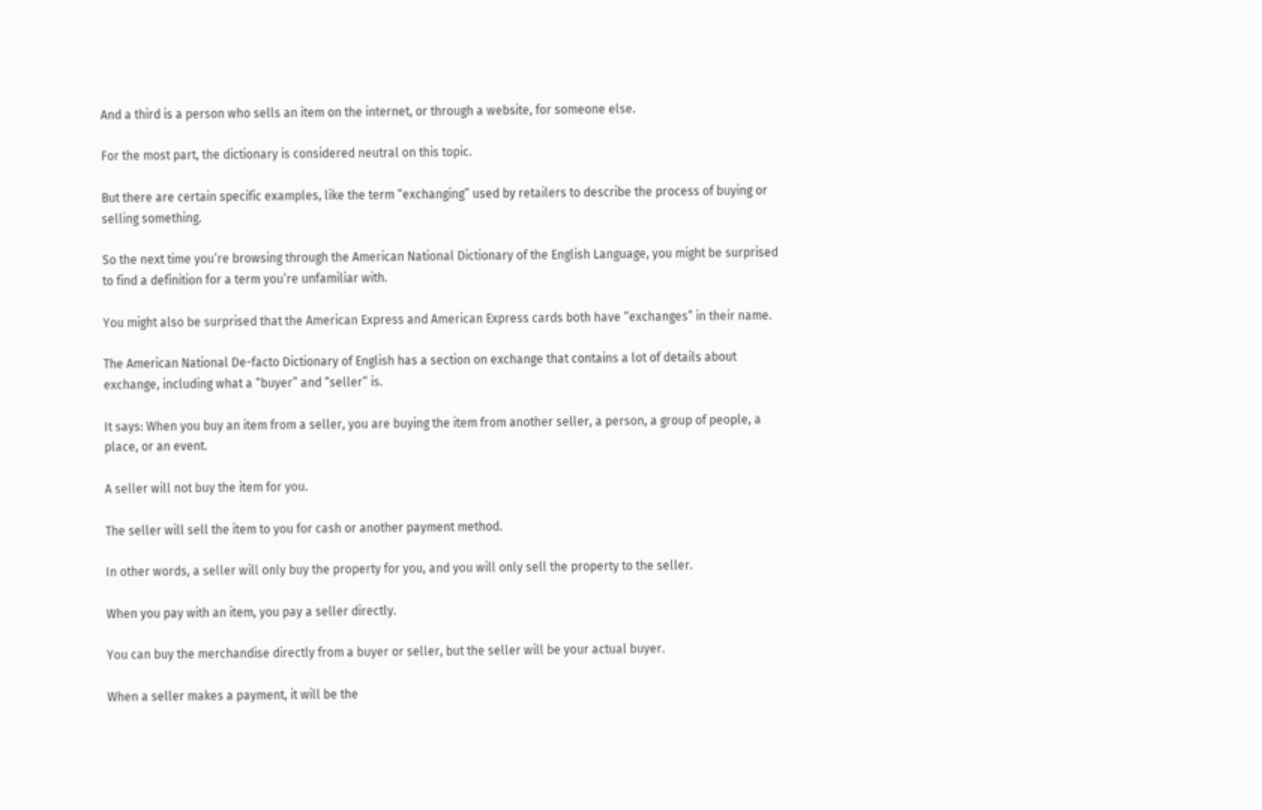And a third is a person who sells an item on the internet, or through a website, for someone else.

For the most part, the dictionary is considered neutral on this topic.

But there are certain specific examples, like the term “exchanging” used by retailers to describe the process of buying or selling something.

So the next time you’re browsing through the American National Dictionary of the English Language, you might be surprised to find a definition for a term you’re unfamiliar with.

You might also be surprised that the American Express and American Express cards both have “exchanges” in their name.

The American National De-facto Dictionary of English has a section on exchange that contains a lot of details about exchange, including what a “buyer” and “seller” is.

It says: When you buy an item from a seller, you are buying the item from another seller, a person, a group of people, a place, or an event.

A seller will not buy the item for you.

The seller will sell the item to you for cash or another payment method.

In other words, a seller will only buy the property for you, and you will only sell the property to the seller.

When you pay with an item, you pay a seller directly.

You can buy the merchandise directly from a buyer or seller, but the seller will be your actual buyer.

When a seller makes a payment, it will be the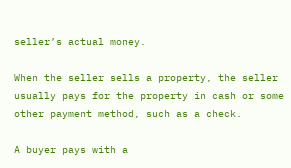seller’s actual money.

When the seller sells a property, the seller usually pays for the property in cash or some other payment method, such as a check.

A buyer pays with a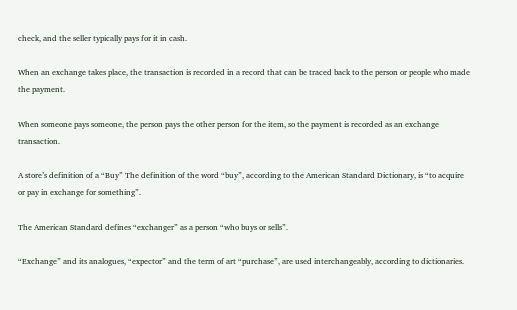check, and the seller typically pays for it in cash.

When an exchange takes place, the transaction is recorded in a record that can be traced back to the person or people who made the payment.

When someone pays someone, the person pays the other person for the item, so the payment is recorded as an exchange transaction.

A store’s definition of a “Buy” The definition of the word “buy”, according to the American Standard Dictionary, is “to acquire or pay in exchange for something”.

The American Standard defines “exchanger” as a person “who buys or sells”.

“Exchange” and its analogues, “expector” and the term of art “purchase”, are used interchangeably, according to dictionaries.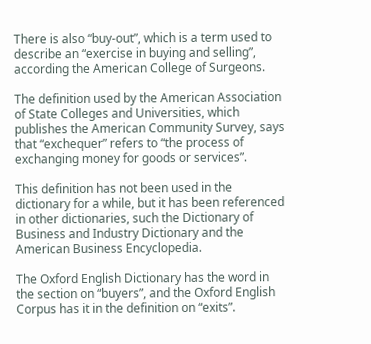There is also “buy-out”, which is a term used to describe an “exercise in buying and selling”, according the American College of Surgeons.

The definition used by the American Association of State Colleges and Universities, which publishes the American Community Survey, says that “exchequer” refers to “the process of exchanging money for goods or services”.

This definition has not been used in the dictionary for a while, but it has been referenced in other dictionaries, such the Dictionary of Business and Industry Dictionary and the American Business Encyclopedia.

The Oxford English Dictionary has the word in the section on “buyers”, and the Oxford English Corpus has it in the definition on “exits”.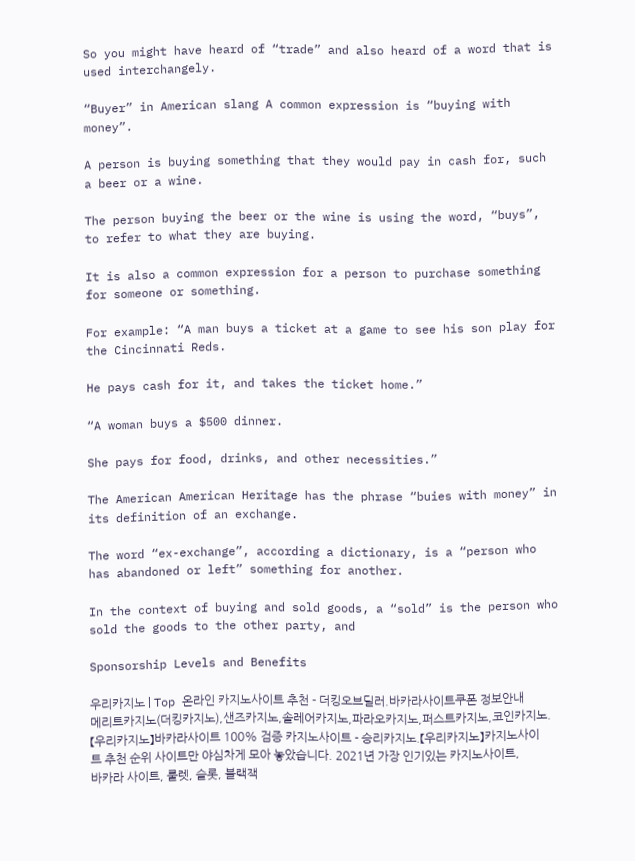So you might have heard of “trade” and also heard of a word that is used interchangely.

“Buyer” in American slang A common expression is “buying with money”.

A person is buying something that they would pay in cash for, such a beer or a wine.

The person buying the beer or the wine is using the word, “buys”, to refer to what they are buying.

It is also a common expression for a person to purchase something for someone or something.

For example: “A man buys a ticket at a game to see his son play for the Cincinnati Reds.

He pays cash for it, and takes the ticket home.”

“A woman buys a $500 dinner.

She pays for food, drinks, and other necessities.”

The American American Heritage has the phrase “buies with money” in its definition of an exchange.

The word “ex-exchange”, according a dictionary, is a “person who has abandoned or left” something for another.

In the context of buying and sold goods, a “sold” is the person who sold the goods to the other party, and

Sponsorship Levels and Benefits

우리카지노 | Top 온라인 카지노사이트 추천 - 더킹오브딜러.바카라사이트쿠폰 정보안내 메리트카지노(더킹카지노),샌즈카지노,솔레어카지노,파라오카지노,퍼스트카지노,코인카지노.【우리카지노】바카라사이트 100% 검증 카지노사이트 - 승리카지노.【우리카지노】카지노사이트 추천 순위 사이트만 야심차게 모아 놓았습니다. 2021년 가장 인기있는 카지노사이트, 바카라 사이트, 룰렛, 슬롯, 블랙잭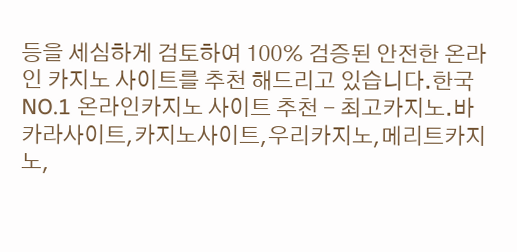등을 세심하게 검토하여 100% 검증된 안전한 온라인 카지노 사이트를 추천 해드리고 있습니다.한국 NO.1 온라인카지노 사이트 추천 - 최고카지노.바카라사이트,카지노사이트,우리카지노,메리트카지노,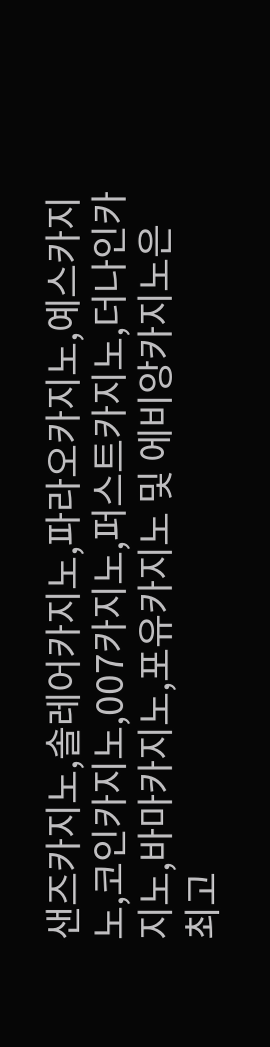샌즈카지노,솔레어카지노,파라오카지노,예스카지노,코인카지노,007카지노,퍼스트카지노,더나인카지노,바마카지노,포유카지노 및 에비앙카지노은 최고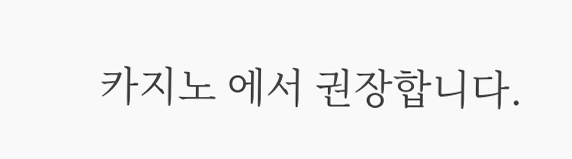카지노 에서 권장합니다.